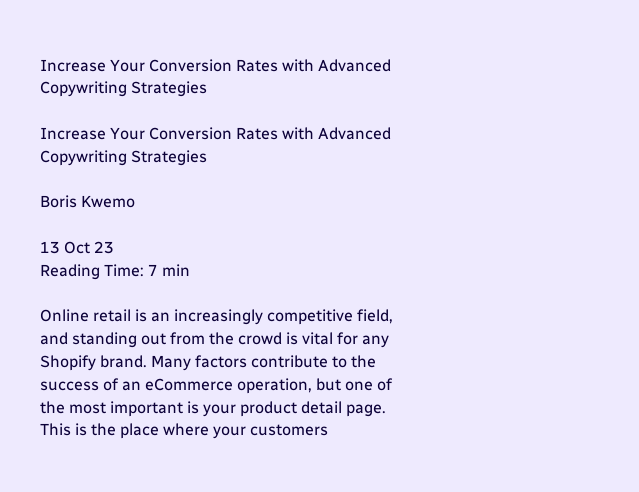Increase Your Conversion Rates with Advanced Copywriting Strategies

Increase Your Conversion Rates with Advanced Copywriting Strategies

Boris Kwemo

13 Oct 23
Reading Time: 7 min

Online retail is an increasingly competitive field, and standing out from the crowd is vital for any Shopify brand. Many factors contribute to the success of an eCommerce operation, but one of the most important is your product detail page. This is the place where your customers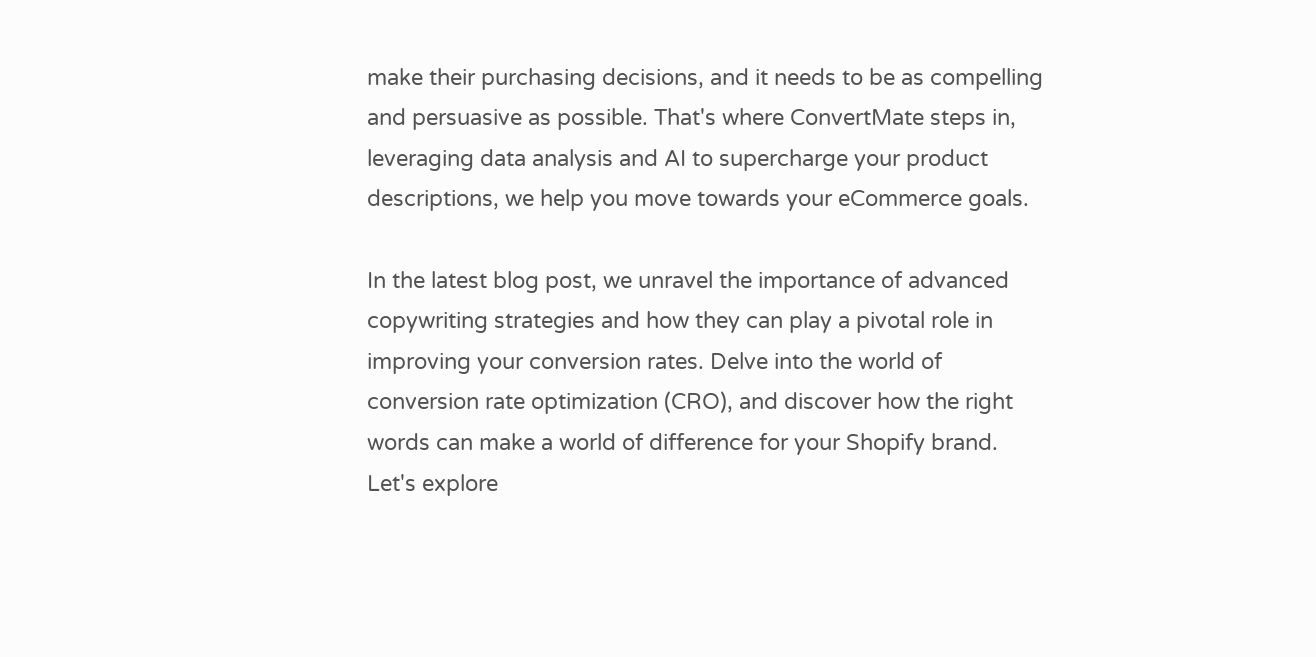make their purchasing decisions, and it needs to be as compelling and persuasive as possible. That's where ConvertMate steps in, leveraging data analysis and AI to supercharge your product descriptions, we help you move towards your eCommerce goals.

In the latest blog post, we unravel the importance of advanced copywriting strategies and how they can play a pivotal role in improving your conversion rates. Delve into the world of conversion rate optimization (CRO), and discover how the right words can make a world of difference for your Shopify brand. Let's explore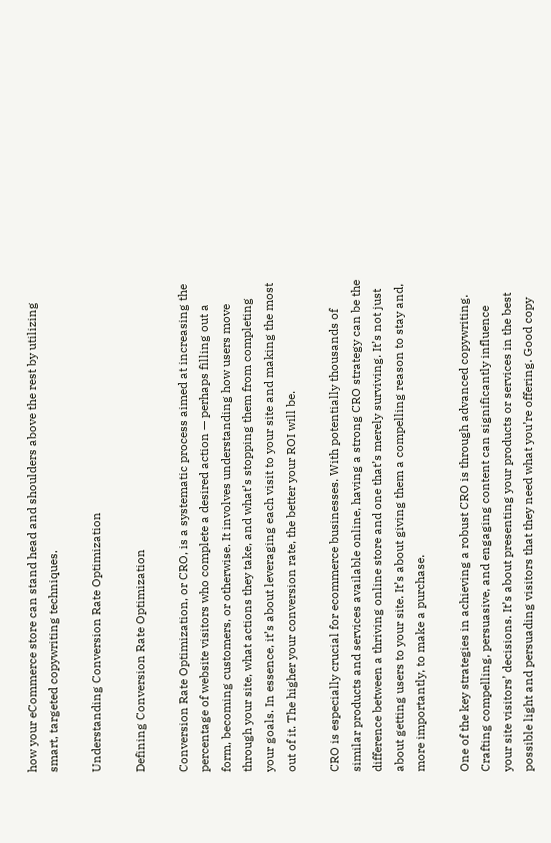how your eCommerce store can stand head and shoulders above the rest by utilizing smart, targeted copywriting techniques.

Understanding Conversion Rate Optimization

Defining Conversion Rate Optimization

Conversion Rate Optimization, or CRO, is a systematic process aimed at increasing the percentage of website visitors who complete a desired action — perhaps filling out a form, becoming customers, or otherwise. It involves understanding how users move through your site, what actions they take, and what’s stopping them from completing your goals. In essence, it’s about leveraging each visit to your site and making the most out of it. The higher your conversion rate, the better your ROI will be.

CRO is especially crucial for ecommerce businesses. With potentially thousands of similar products and services available online, having a strong CRO strategy can be the difference between a thriving online store and one that’s merely surviving. It’s not just about getting users to your site. It’s about giving them a compelling reason to stay and, more importantly, to make a purchase.

One of the key strategies in achieving a robust CRO is through advanced copywriting. Crafting compelling, persuasive, and engaging content can significantly influence your site visitors’ decisions. It’s about presenting your products or services in the best possible light and persuading visitors that they need what you’re offering. Good copy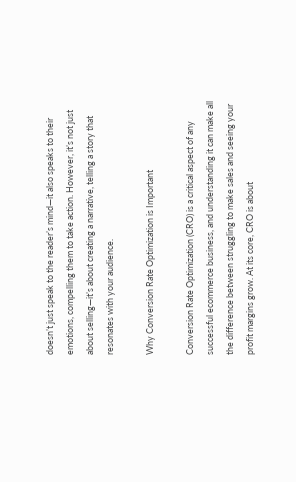doesn’t just speak to the reader’s mind—it also speaks to their emotions, compelling them to take action. However, it’s not just about selling—it’s about creating a narrative, telling a story that resonates with your audience.

Why Conversion Rate Optimization is Important

Conversion Rate Optimization (CRO) is a critical aspect of any successful ecommerce business, and understanding it can make all the difference between struggling to make sales and seeing your profit margins grow. At its core, CRO is about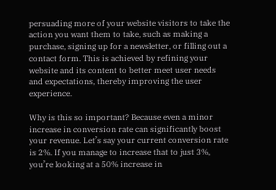persuading more of your website visitors to take the action you want them to take, such as making a purchase, signing up for a newsletter, or filling out a contact form. This is achieved by refining your website and its content to better meet user needs and expectations, thereby improving the user experience.

Why is this so important? Because even a minor increase in conversion rate can significantly boost your revenue. Let’s say your current conversion rate is 2%. If you manage to increase that to just 3%, you’re looking at a 50% increase in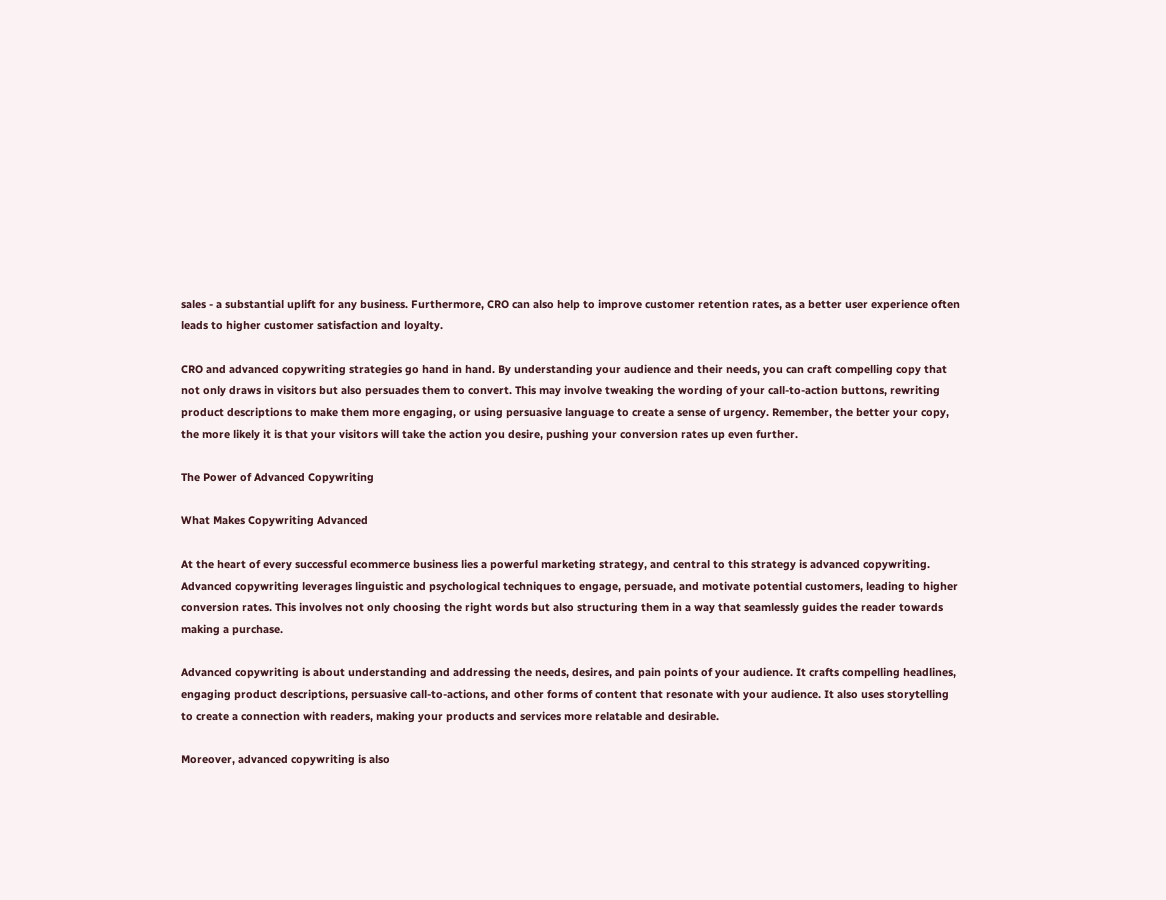sales - a substantial uplift for any business. Furthermore, CRO can also help to improve customer retention rates, as a better user experience often leads to higher customer satisfaction and loyalty.

CRO and advanced copywriting strategies go hand in hand. By understanding your audience and their needs, you can craft compelling copy that not only draws in visitors but also persuades them to convert. This may involve tweaking the wording of your call-to-action buttons, rewriting product descriptions to make them more engaging, or using persuasive language to create a sense of urgency. Remember, the better your copy, the more likely it is that your visitors will take the action you desire, pushing your conversion rates up even further.

The Power of Advanced Copywriting

What Makes Copywriting Advanced

At the heart of every successful ecommerce business lies a powerful marketing strategy, and central to this strategy is advanced copywriting. Advanced copywriting leverages linguistic and psychological techniques to engage, persuade, and motivate potential customers, leading to higher conversion rates. This involves not only choosing the right words but also structuring them in a way that seamlessly guides the reader towards making a purchase.

Advanced copywriting is about understanding and addressing the needs, desires, and pain points of your audience. It crafts compelling headlines, engaging product descriptions, persuasive call-to-actions, and other forms of content that resonate with your audience. It also uses storytelling to create a connection with readers, making your products and services more relatable and desirable.

Moreover, advanced copywriting is also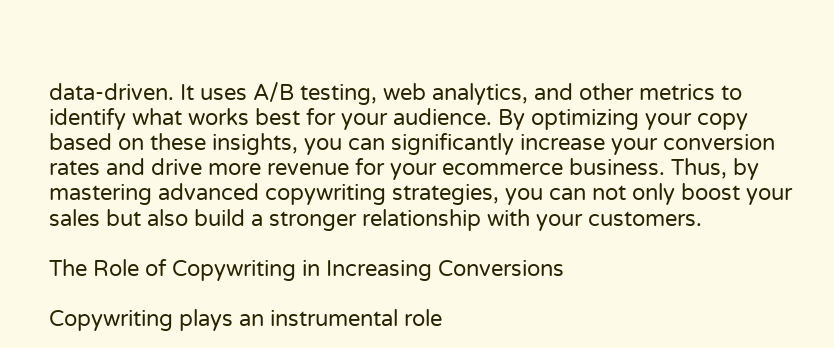data-driven. It uses A/B testing, web analytics, and other metrics to identify what works best for your audience. By optimizing your copy based on these insights, you can significantly increase your conversion rates and drive more revenue for your ecommerce business. Thus, by mastering advanced copywriting strategies, you can not only boost your sales but also build a stronger relationship with your customers.

The Role of Copywriting in Increasing Conversions

Copywriting plays an instrumental role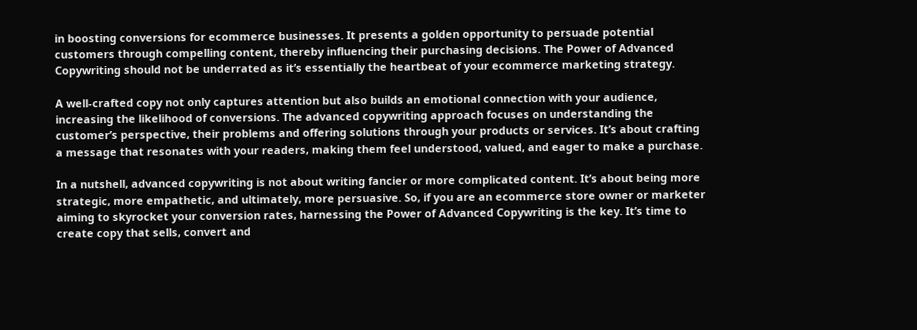in boosting conversions for ecommerce businesses. It presents a golden opportunity to persuade potential customers through compelling content, thereby influencing their purchasing decisions. The Power of Advanced Copywriting should not be underrated as it’s essentially the heartbeat of your ecommerce marketing strategy.

A well-crafted copy not only captures attention but also builds an emotional connection with your audience, increasing the likelihood of conversions. The advanced copywriting approach focuses on understanding the customer’s perspective, their problems and offering solutions through your products or services. It’s about crafting a message that resonates with your readers, making them feel understood, valued, and eager to make a purchase.

In a nutshell, advanced copywriting is not about writing fancier or more complicated content. It’s about being more strategic, more empathetic, and ultimately, more persuasive. So, if you are an ecommerce store owner or marketer aiming to skyrocket your conversion rates, harnessing the Power of Advanced Copywriting is the key. It’s time to create copy that sells, convert and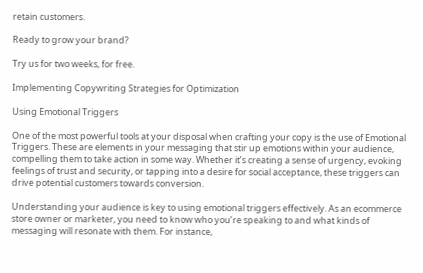retain customers.

Ready to grow your brand?

Try us for two weeks, for free.

Implementing Copywriting Strategies for Optimization

Using Emotional Triggers

One of the most powerful tools at your disposal when crafting your copy is the use of Emotional Triggers. These are elements in your messaging that stir up emotions within your audience, compelling them to take action in some way. Whether it’s creating a sense of urgency, evoking feelings of trust and security, or tapping into a desire for social acceptance, these triggers can drive potential customers towards conversion.

Understanding your audience is key to using emotional triggers effectively. As an ecommerce store owner or marketer, you need to know who you’re speaking to and what kinds of messaging will resonate with them. For instance,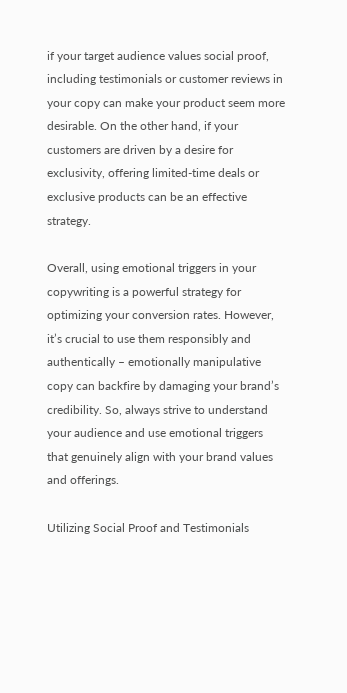if your target audience values social proof, including testimonials or customer reviews in your copy can make your product seem more desirable. On the other hand, if your customers are driven by a desire for exclusivity, offering limited-time deals or exclusive products can be an effective strategy.

Overall, using emotional triggers in your copywriting is a powerful strategy for optimizing your conversion rates. However, it’s crucial to use them responsibly and authentically – emotionally manipulative copy can backfire by damaging your brand’s credibility. So, always strive to understand your audience and use emotional triggers that genuinely align with your brand values and offerings.

Utilizing Social Proof and Testimonials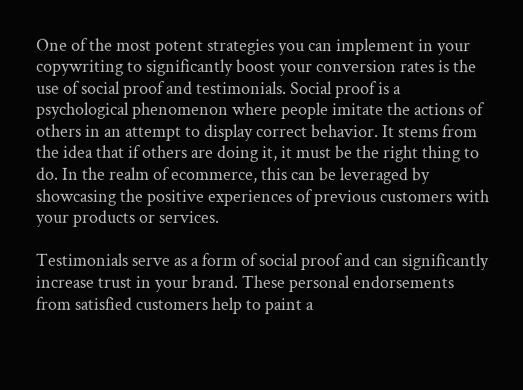One of the most potent strategies you can implement in your copywriting to significantly boost your conversion rates is the use of social proof and testimonials. Social proof is a psychological phenomenon where people imitate the actions of others in an attempt to display correct behavior. It stems from the idea that if others are doing it, it must be the right thing to do. In the realm of ecommerce, this can be leveraged by showcasing the positive experiences of previous customers with your products or services.

Testimonials serve as a form of social proof and can significantly increase trust in your brand. These personal endorsements from satisfied customers help to paint a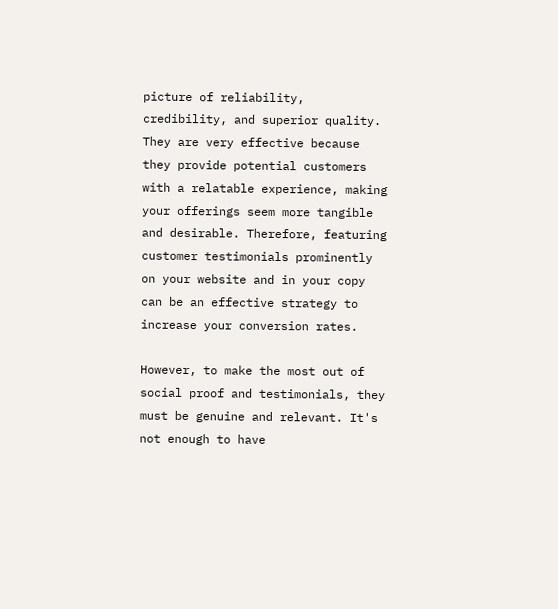picture of reliability, credibility, and superior quality. They are very effective because they provide potential customers with a relatable experience, making your offerings seem more tangible and desirable. Therefore, featuring customer testimonials prominently on your website and in your copy can be an effective strategy to increase your conversion rates.

However, to make the most out of social proof and testimonials, they must be genuine and relevant. It's not enough to have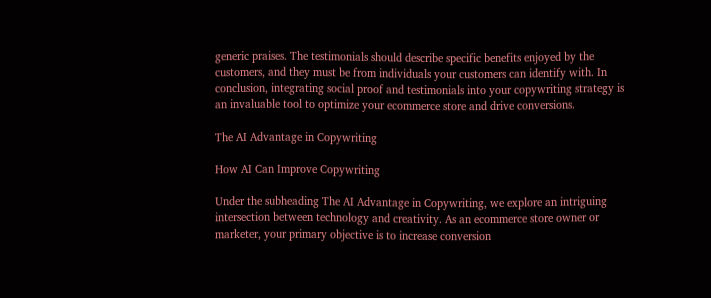generic praises. The testimonials should describe specific benefits enjoyed by the customers, and they must be from individuals your customers can identify with. In conclusion, integrating social proof and testimonials into your copywriting strategy is an invaluable tool to optimize your ecommerce store and drive conversions.

The AI Advantage in Copywriting

How AI Can Improve Copywriting

Under the subheading The AI Advantage in Copywriting, we explore an intriguing intersection between technology and creativity. As an ecommerce store owner or marketer, your primary objective is to increase conversion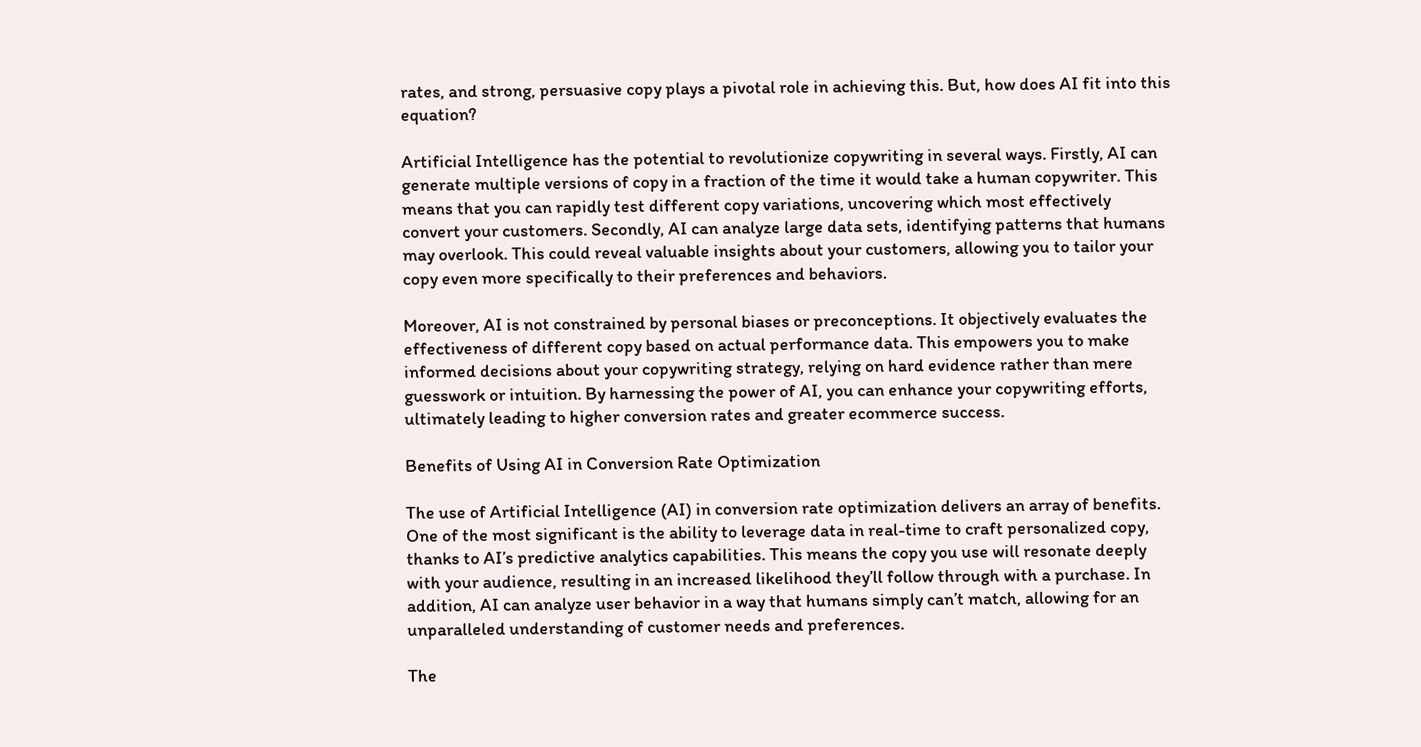rates, and strong, persuasive copy plays a pivotal role in achieving this. But, how does AI fit into this equation?

Artificial Intelligence has the potential to revolutionize copywriting in several ways. Firstly, AI can generate multiple versions of copy in a fraction of the time it would take a human copywriter. This means that you can rapidly test different copy variations, uncovering which most effectively convert your customers. Secondly, AI can analyze large data sets, identifying patterns that humans may overlook. This could reveal valuable insights about your customers, allowing you to tailor your copy even more specifically to their preferences and behaviors.

Moreover, AI is not constrained by personal biases or preconceptions. It objectively evaluates the effectiveness of different copy based on actual performance data. This empowers you to make informed decisions about your copywriting strategy, relying on hard evidence rather than mere guesswork or intuition. By harnessing the power of AI, you can enhance your copywriting efforts, ultimately leading to higher conversion rates and greater ecommerce success.

Benefits of Using AI in Conversion Rate Optimization

The use of Artificial Intelligence (AI) in conversion rate optimization delivers an array of benefits. One of the most significant is the ability to leverage data in real-time to craft personalized copy, thanks to AI’s predictive analytics capabilities. This means the copy you use will resonate deeply with your audience, resulting in an increased likelihood they’ll follow through with a purchase. In addition, AI can analyze user behavior in a way that humans simply can’t match, allowing for an unparalleled understanding of customer needs and preferences.

The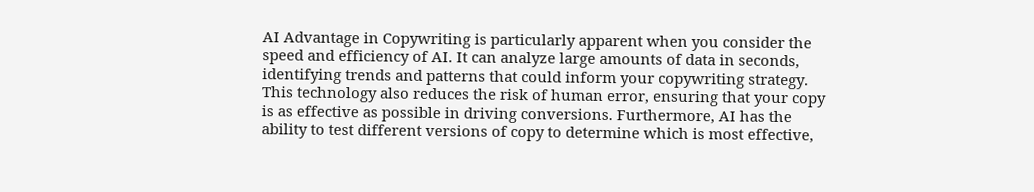AI Advantage in Copywriting is particularly apparent when you consider the speed and efficiency of AI. It can analyze large amounts of data in seconds, identifying trends and patterns that could inform your copywriting strategy. This technology also reduces the risk of human error, ensuring that your copy is as effective as possible in driving conversions. Furthermore, AI has the ability to test different versions of copy to determine which is most effective,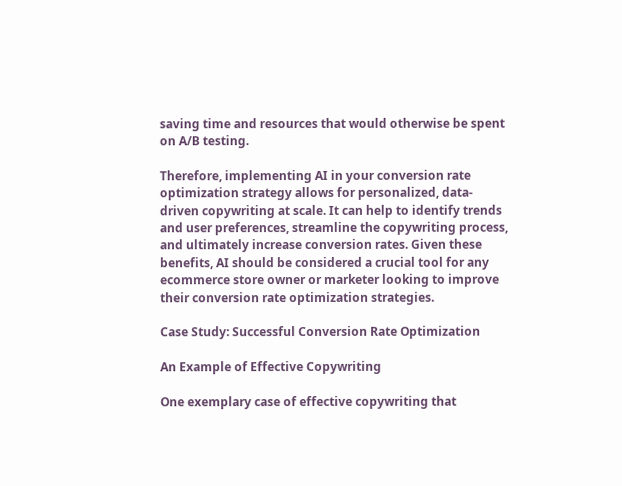saving time and resources that would otherwise be spent on A/B testing.

Therefore, implementing AI in your conversion rate optimization strategy allows for personalized, data-driven copywriting at scale. It can help to identify trends and user preferences, streamline the copywriting process, and ultimately increase conversion rates. Given these benefits, AI should be considered a crucial tool for any ecommerce store owner or marketer looking to improve their conversion rate optimization strategies.

Case Study: Successful Conversion Rate Optimization

An Example of Effective Copywriting

One exemplary case of effective copywriting that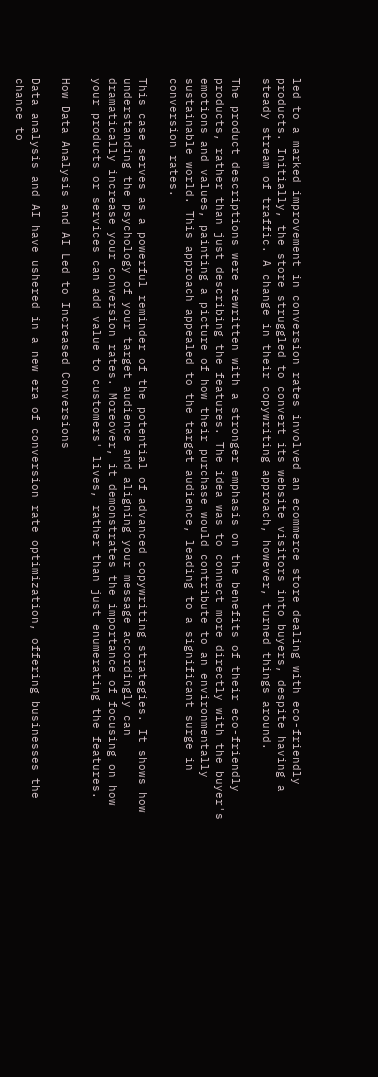led to a marked improvement in conversion rates involved an ecommerce store dealing with eco-friendly products. Initially, the store struggled to convert its website visitors into buyers, despite having a steady stream of traffic. A change in their copywriting approach, however, turned things around.

The product descriptions were rewritten with a stronger emphasis on the benefits of their eco-friendly products, rather than just describing the features. The idea was to connect more directly with the buyer's emotions and values, painting a picture of how their purchase would contribute to an environmentally sustainable world. This approach appealed to the target audience, leading to a significant surge in conversion rates.

This case serves as a powerful reminder of the potential of advanced copywriting strategies. It shows how understanding the psychology of your target audience and aligning your message accordingly can dramatically increase your conversion rates. Moreover, it demonstrates the importance of focusing on how your products or services can add value to customers' lives, rather than just enumerating the features.

How Data Analysis and AI Led to Increased Conversions

Data analysis and AI have ushered in a new era of conversion rate optimization, offering businesses the chance to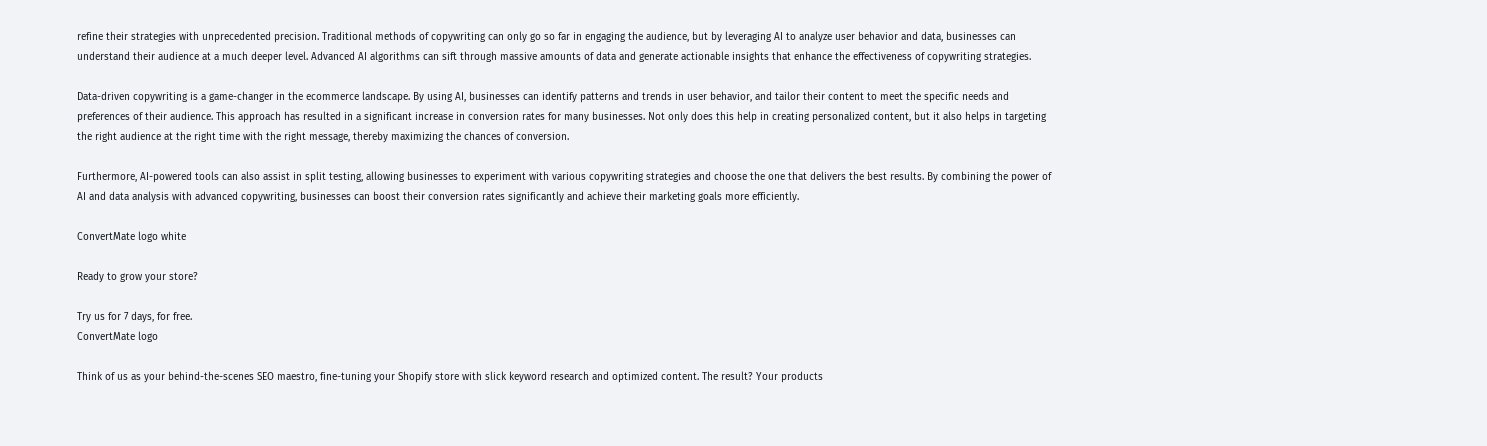refine their strategies with unprecedented precision. Traditional methods of copywriting can only go so far in engaging the audience, but by leveraging AI to analyze user behavior and data, businesses can understand their audience at a much deeper level. Advanced AI algorithms can sift through massive amounts of data and generate actionable insights that enhance the effectiveness of copywriting strategies.

Data-driven copywriting is a game-changer in the ecommerce landscape. By using AI, businesses can identify patterns and trends in user behavior, and tailor their content to meet the specific needs and preferences of their audience. This approach has resulted in a significant increase in conversion rates for many businesses. Not only does this help in creating personalized content, but it also helps in targeting the right audience at the right time with the right message, thereby maximizing the chances of conversion.

Furthermore, AI-powered tools can also assist in split testing, allowing businesses to experiment with various copywriting strategies and choose the one that delivers the best results. By combining the power of AI and data analysis with advanced copywriting, businesses can boost their conversion rates significantly and achieve their marketing goals more efficiently.

ConvertMate logo white

Ready to grow your store?

Try us for 7 days, for free.
ConvertMate logo

Think of us as your behind-the-scenes SEO maestro, fine-tuning your Shopify store with slick keyword research and optimized content. The result? Your products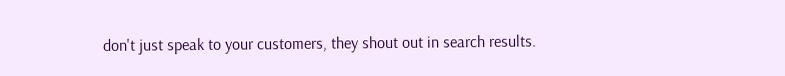don't just speak to your customers, they shout out in search results.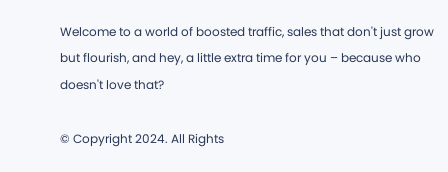Welcome to a world of boosted traffic, sales that don't just grow but flourish, and hey, a little extra time for you – because who doesn't love that?

© Copyright 2024. All Rights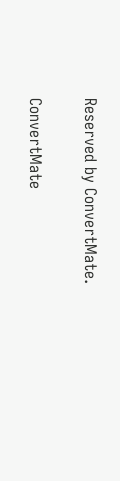Reserved by ConvertMate.

ConvertMate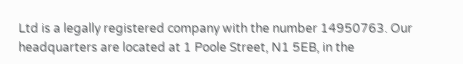Ltd is a legally registered company with the number 14950763. Our headquarters are located at 1 Poole Street, N1 5EB, in the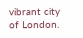vibrant city of London.